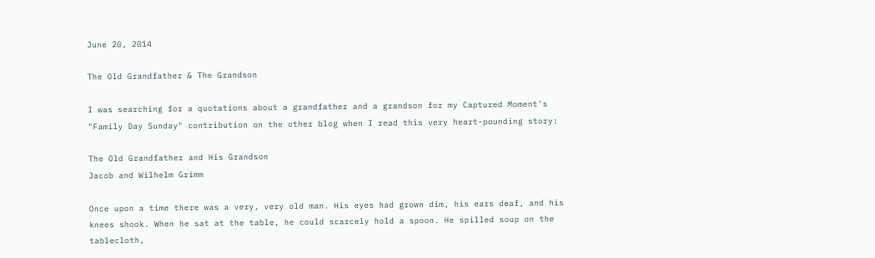June 20, 2014

The Old Grandfather & The Grandson

I was searching for a quotations about a grandfather and a grandson for my Captured Moment's "Family Day Sunday" contribution on the other blog when I read this very heart-pounding story:

The Old Grandfather and His Grandson
Jacob and Wilhelm Grimm

Once upon a time there was a very, very old man. His eyes had grown dim, his ears deaf, and his knees shook. When he sat at the table, he could scarcely hold a spoon. He spilled soup on the tablecloth,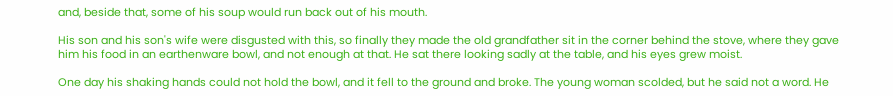and, beside that, some of his soup would run back out of his mouth.

His son and his son's wife were disgusted with this, so finally they made the old grandfather sit in the corner behind the stove, where they gave him his food in an earthenware bowl, and not enough at that. He sat there looking sadly at the table, and his eyes grew moist.

One day his shaking hands could not hold the bowl, and it fell to the ground and broke. The young woman scolded, but he said not a word. He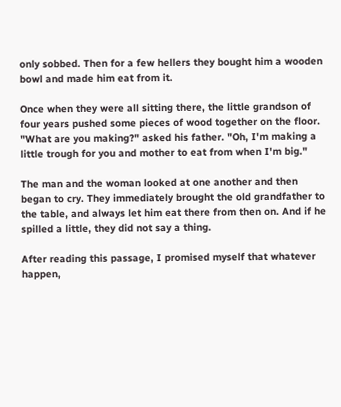only sobbed. Then for a few hellers they bought him a wooden bowl and made him eat from it.

Once when they were all sitting there, the little grandson of four years pushed some pieces of wood together on the floor. "What are you making?" asked his father. "Oh, I'm making a little trough for you and mother to eat from when I'm big."

The man and the woman looked at one another and then began to cry. They immediately brought the old grandfather to the table, and always let him eat there from then on. And if he spilled a little, they did not say a thing.

After reading this passage, I promised myself that whatever happen,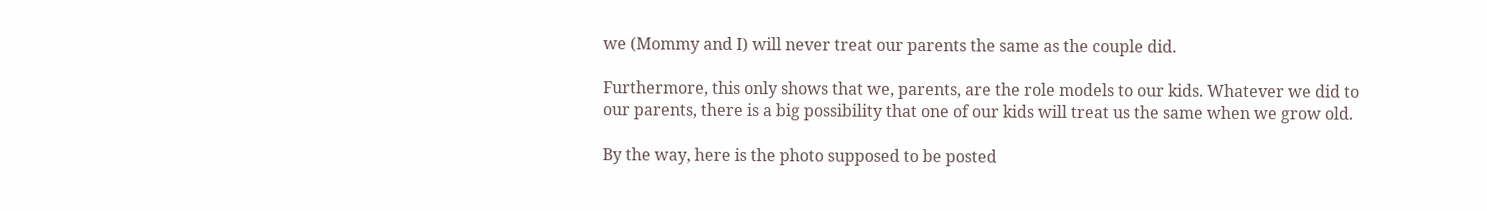we (Mommy and I) will never treat our parents the same as the couple did.

Furthermore, this only shows that we, parents, are the role models to our kids. Whatever we did to our parents, there is a big possibility that one of our kids will treat us the same when we grow old.

By the way, here is the photo supposed to be posted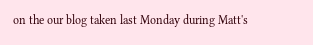on the our blog taken last Monday during Matt's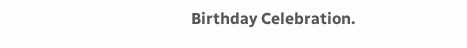Birthday Celebration.